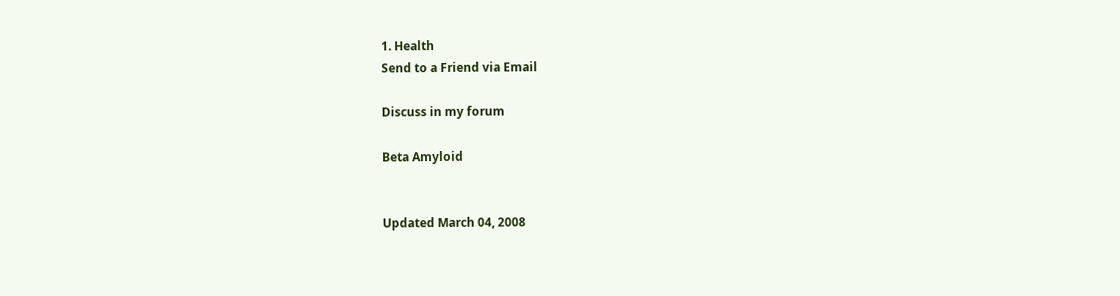1. Health
Send to a Friend via Email

Discuss in my forum

Beta Amyloid


Updated March 04, 2008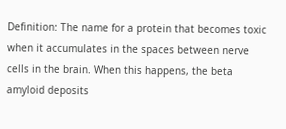Definition: The name for a protein that becomes toxic when it accumulates in the spaces between nerve cells in the brain. When this happens, the beta amyloid deposits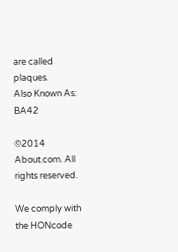are called plaques.
Also Known As: BA42

©2014 About.com. All rights reserved.

We comply with the HONcode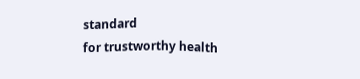standard
for trustworthy health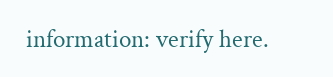information: verify here.